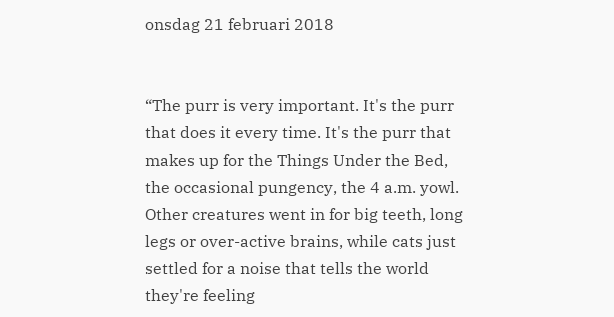onsdag 21 februari 2018


“The purr is very important. It's the purr that does it every time. It's the purr that makes up for the Things Under the Bed, the occasional pungency, the 4 a.m. yowl. Other creatures went in for big teeth, long legs or over-active brains, while cats just settled for a noise that tells the world they're feeling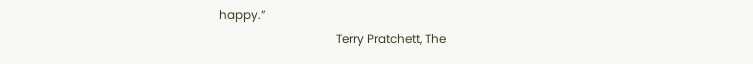happy.”
                                       Terry Pratchett, The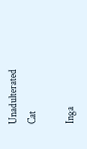Unadulterated Cat

Inga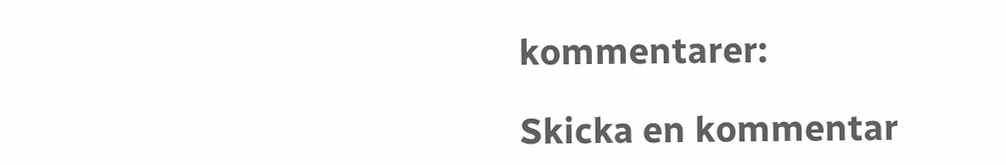kommentarer:

Skicka en kommentar